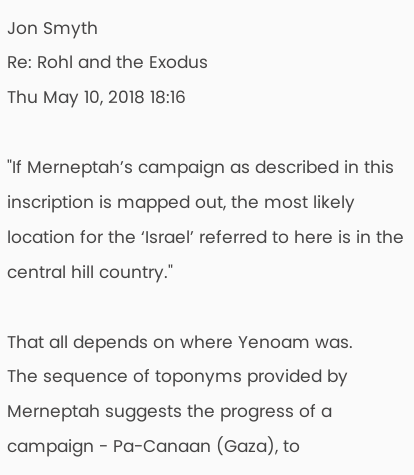Jon Smyth
Re: Rohl and the Exodus
Thu May 10, 2018 18:16

"If Merneptah’s campaign as described in this inscription is mapped out, the most likely location for the ‘Israel’ referred to here is in the central hill country."

That all depends on where Yenoam was.
The sequence of toponyms provided by Merneptah suggests the progress of a campaign - Pa-Canaan (Gaza), to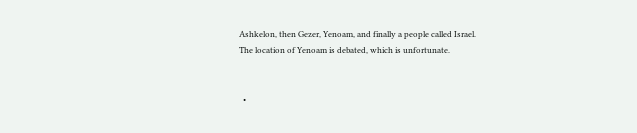Ashkelon, then Gezer, Yenoam, and finally a people called Israel.
The location of Yenoam is debated, which is unfortunate.


  •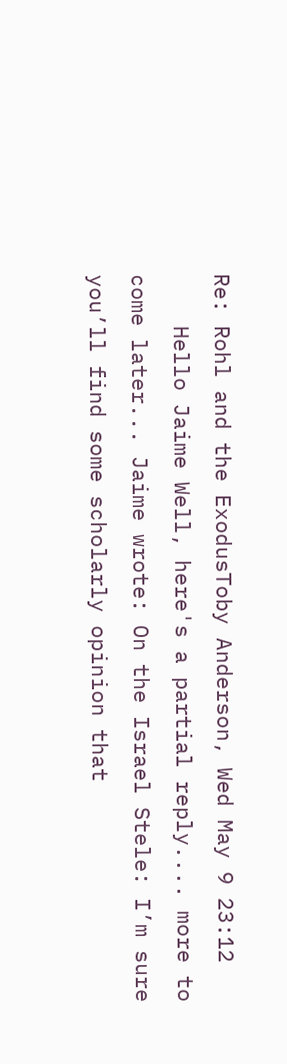Re: Rohl and the ExodusToby Anderson, Wed May 9 23:12
    Hello Jaime Well, here's a partial reply.... more to come later... Jaime wrote: On the Israel Stele: I’m sure you’ll find some scholarly opinion that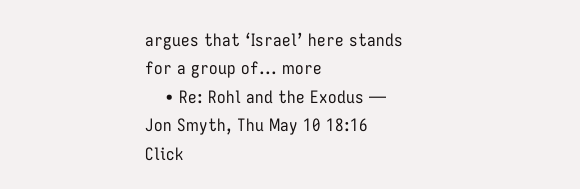argues that ‘Israel’ here stands for a group of... more
    • Re: Rohl and the Exodus — Jon Smyth, Thu May 10 18:16
Click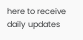here to receive daily updates